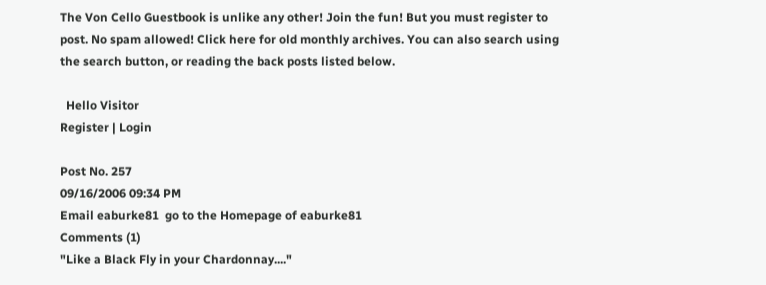The Von Cello Guestbook is unlike any other! Join the fun! But you must register to post. No spam allowed! Click here for old monthly archives. You can also search using the search button, or reading the back posts listed below.

  Hello Visitor
Register | Login

Post No. 257
09/16/2006 09:34 PM
Email eaburke81  go to the Homepage of eaburke81
Comments (1)
"Like a Black Fly in your Chardonnay...."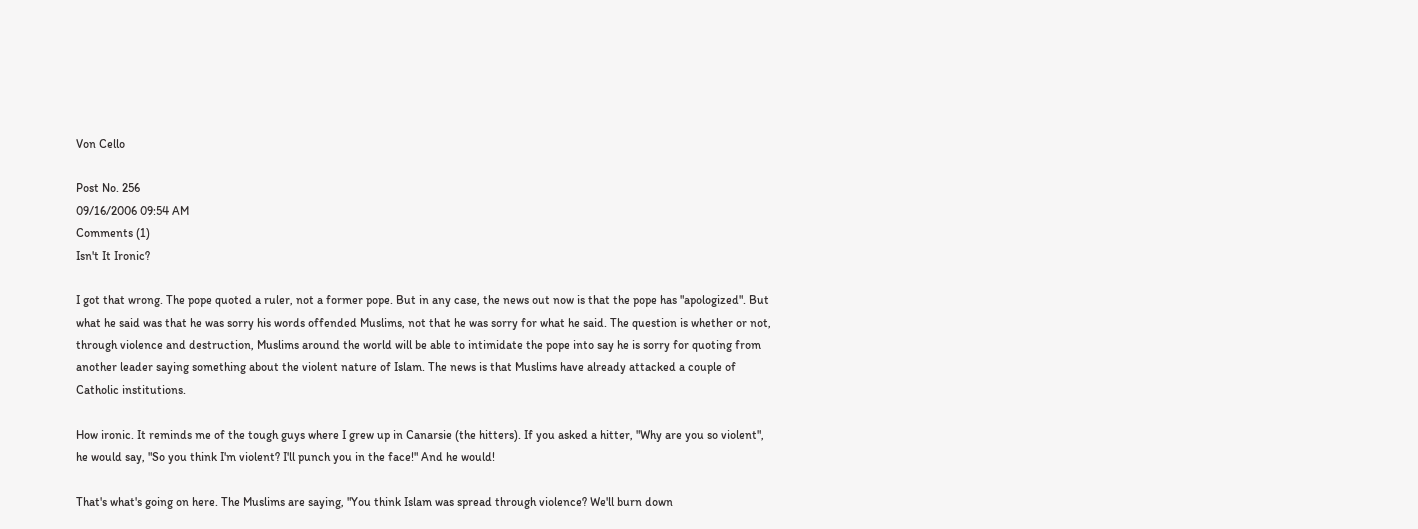Von Cello

Post No. 256
09/16/2006 09:54 AM
Comments (1)
Isn't It Ironic?

I got that wrong. The pope quoted a ruler, not a former pope. But in any case, the news out now is that the pope has "apologized". But what he said was that he was sorry his words offended Muslims, not that he was sorry for what he said. The question is whether or not, through violence and destruction, Muslims around the world will be able to intimidate the pope into say he is sorry for quoting from another leader saying something about the violent nature of Islam. The news is that Muslims have already attacked a couple of Catholic institutions.

How ironic. It reminds me of the tough guys where I grew up in Canarsie (the hitters). If you asked a hitter, "Why are you so violent", he would say, "So you think I'm violent? I'll punch you in the face!" And he would!

That's what's going on here. The Muslims are saying, "You think Islam was spread through violence? We'll burn down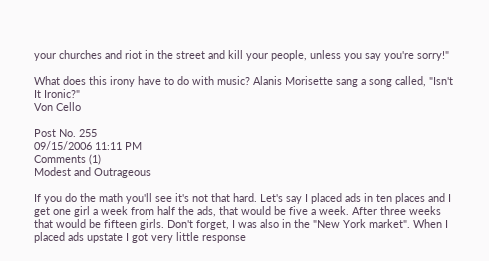your churches and riot in the street and kill your people, unless you say you're sorry!"

What does this irony have to do with music? Alanis Morisette sang a song called, "Isn't It Ironic?"
Von Cello

Post No. 255
09/15/2006 11:11 PM
Comments (1)
Modest and Outrageous

If you do the math you'll see it's not that hard. Let's say I placed ads in ten places and I get one girl a week from half the ads, that would be five a week. After three weeks that would be fifteen girls. Don't forget, I was also in the "New York market". When I placed ads upstate I got very little response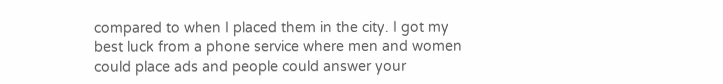compared to when I placed them in the city. I got my best luck from a phone service where men and women could place ads and people could answer your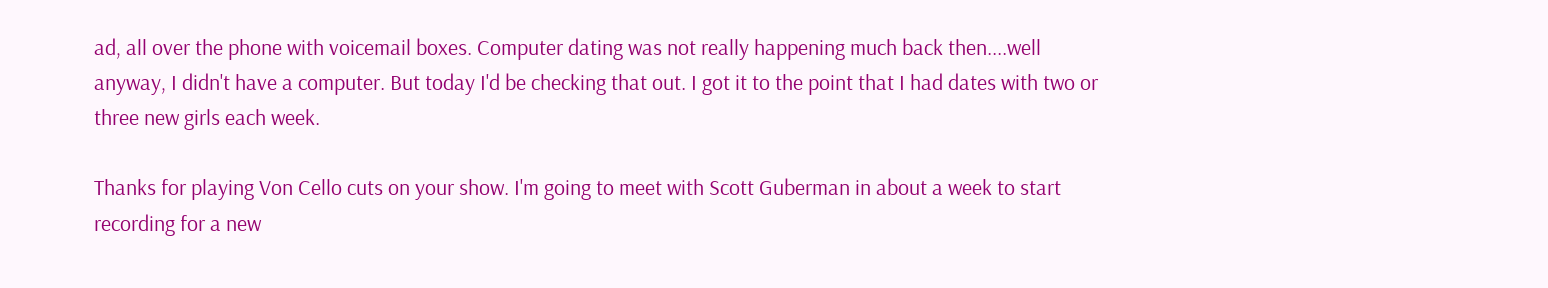ad, all over the phone with voicemail boxes. Computer dating was not really happening much back then....well anyway, I didn't have a computer. But today I'd be checking that out. I got it to the point that I had dates with two or three new girls each week.

Thanks for playing Von Cello cuts on your show. I'm going to meet with Scott Guberman in about a week to start recording for a new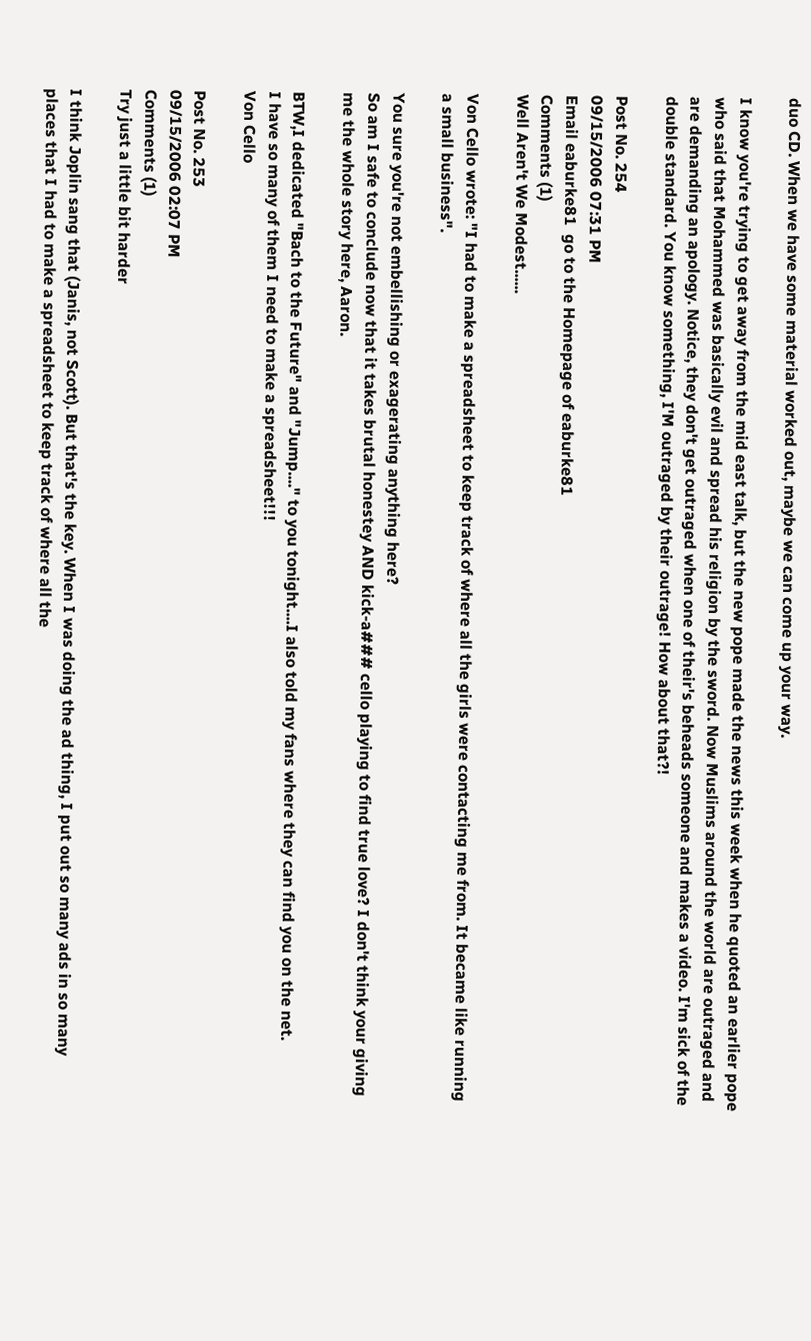duo CD. When we have some material worked out, maybe we can come up your way.

I know you're trying to get away from the mid east talk, but the new pope made the news this week when he quoted an earlier pope who said that Mohammed was basically evil and spread his religion by the sword. Now Muslims around the world are outraged and are demanding an apology. Notice, they don't get outraged when one of their's beheads someone and makes a video. I'm sick of the double standard. You know something, I'M outraged by their outrage! How about that?!

Post No. 254
09/15/2006 07:31 PM
Email eaburke81  go to the Homepage of eaburke81
Comments (1)
Well Aren't We Modest......

Von Cello wrote: "I had to make a spreadsheet to keep track of where all the girls were contacting me from. It became like running a small business".

You sure you're not embellishing or exagerating anything here?
So am I safe to conclude now that it takes brutal honestey AND kick-a### cello playing to find true love? I don't think your giving me the whole story here, Aaron.

BTW,I dedicated "Bach to the Future" and "Jump...." to you tonight....I also told my fans where they can find you on the net.
I have so many of them I need to make a spreadsheet!!!
Von Cello

Post No. 253
09/15/2006 02:07 PM
Comments (1)
Try just a little bit harder

I think Joplin sang that (Janis, not Scott). But that's the key. When I was doing the ad thing, I put out so many ads in so many places that I had to make a spreadsheet to keep track of where all the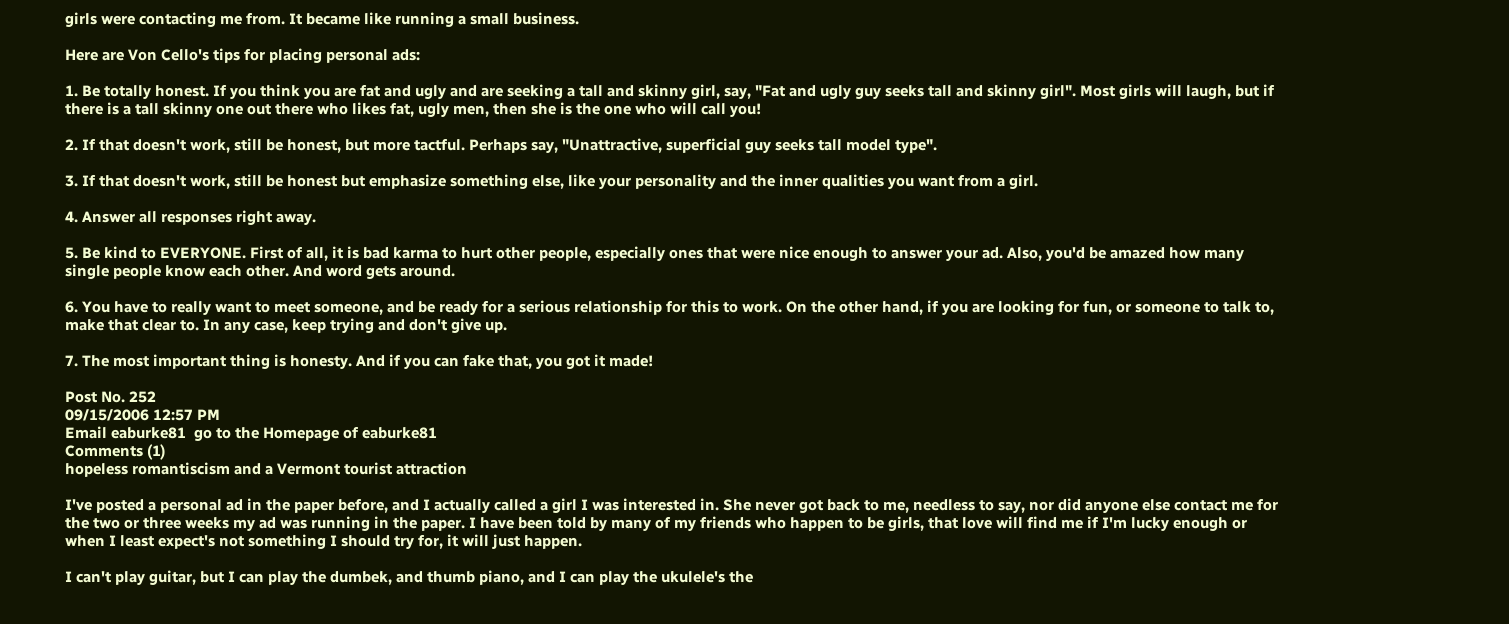girls were contacting me from. It became like running a small business.

Here are Von Cello's tips for placing personal ads:

1. Be totally honest. If you think you are fat and ugly and are seeking a tall and skinny girl, say, "Fat and ugly guy seeks tall and skinny girl". Most girls will laugh, but if there is a tall skinny one out there who likes fat, ugly men, then she is the one who will call you!

2. If that doesn't work, still be honest, but more tactful. Perhaps say, "Unattractive, superficial guy seeks tall model type".

3. If that doesn't work, still be honest but emphasize something else, like your personality and the inner qualities you want from a girl.

4. Answer all responses right away.

5. Be kind to EVERYONE. First of all, it is bad karma to hurt other people, especially ones that were nice enough to answer your ad. Also, you'd be amazed how many single people know each other. And word gets around.

6. You have to really want to meet someone, and be ready for a serious relationship for this to work. On the other hand, if you are looking for fun, or someone to talk to, make that clear to. In any case, keep trying and don't give up.

7. The most important thing is honesty. And if you can fake that, you got it made!

Post No. 252
09/15/2006 12:57 PM
Email eaburke81  go to the Homepage of eaburke81
Comments (1)
hopeless romantiscism and a Vermont tourist attraction

I've posted a personal ad in the paper before, and I actually called a girl I was interested in. She never got back to me, needless to say, nor did anyone else contact me for the two or three weeks my ad was running in the paper. I have been told by many of my friends who happen to be girls, that love will find me if I'm lucky enough or when I least expect's not something I should try for, it will just happen.

I can't play guitar, but I can play the dumbek, and thumb piano, and I can play the ukulele's the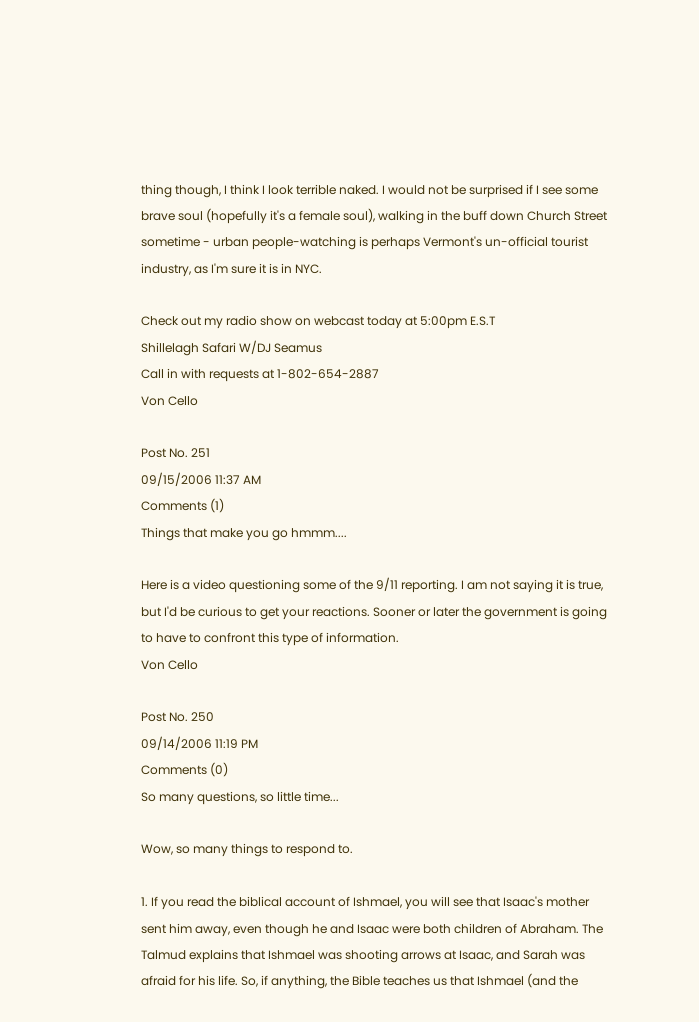thing though, I think I look terrible naked. I would not be surprised if I see some brave soul (hopefully it's a female soul), walking in the buff down Church Street sometime - urban people-watching is perhaps Vermont's un-official tourist industry, as I'm sure it is in NYC.

Check out my radio show on webcast today at 5:00pm E.S.T
Shillelagh Safari W/DJ Seamus
Call in with requests at 1-802-654-2887
Von Cello

Post No. 251
09/15/2006 11:37 AM
Comments (1)
Things that make you go hmmm....

Here is a video questioning some of the 9/11 reporting. I am not saying it is true, but I'd be curious to get your reactions. Sooner or later the government is going to have to confront this type of information.
Von Cello

Post No. 250
09/14/2006 11:19 PM
Comments (0)
So many questions, so little time...

Wow, so many things to respond to.

1. If you read the biblical account of Ishmael, you will see that Isaac's mother sent him away, even though he and Isaac were both children of Abraham. The Talmud explains that Ishmael was shooting arrows at Isaac, and Sarah was afraid for his life. So, if anything, the Bible teaches us that Ishmael (and the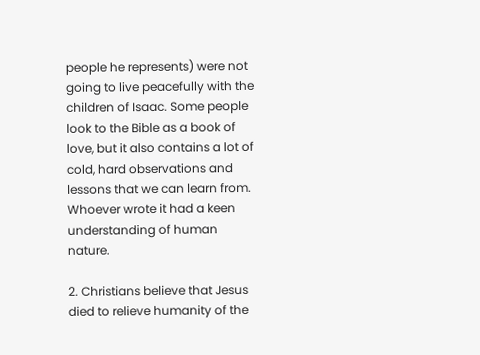people he represents) were not going to live peacefully with the children of Isaac. Some people look to the Bible as a book of love, but it also contains a lot of cold, hard observations and lessons that we can learn from. Whoever wrote it had a keen understanding of human nature.

2. Christians believe that Jesus died to relieve humanity of the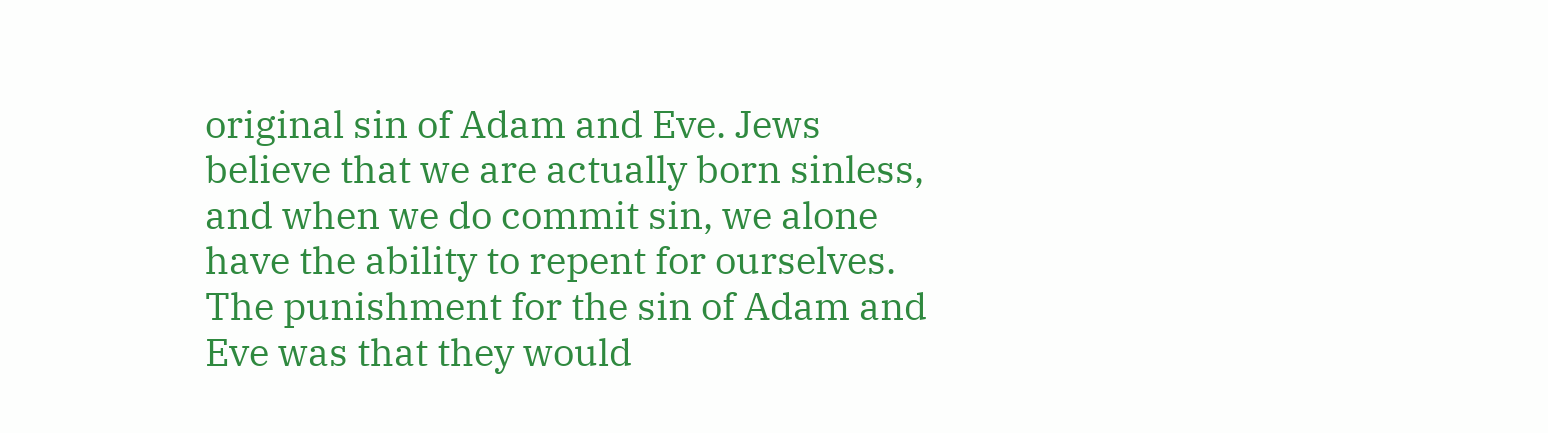original sin of Adam and Eve. Jews believe that we are actually born sinless, and when we do commit sin, we alone have the ability to repent for ourselves. The punishment for the sin of Adam and Eve was that they would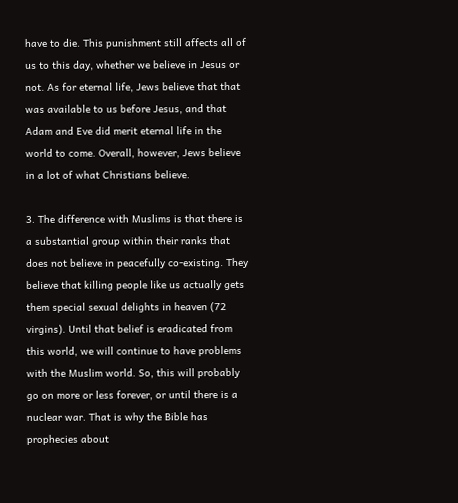have to die. This punishment still affects all of us to this day, whether we believe in Jesus or not. As for eternal life, Jews believe that that was available to us before Jesus, and that Adam and Eve did merit eternal life in the world to come. Overall, however, Jews believe in a lot of what Christians believe.

3. The difference with Muslims is that there is a substantial group within their ranks that does not believe in peacefully co-existing. They believe that killing people like us actually gets them special sexual delights in heaven (72 virgins). Until that belief is eradicated from this world, we will continue to have problems with the Muslim world. So, this will probably go on more or less forever, or until there is a nuclear war. That is why the Bible has prophecies about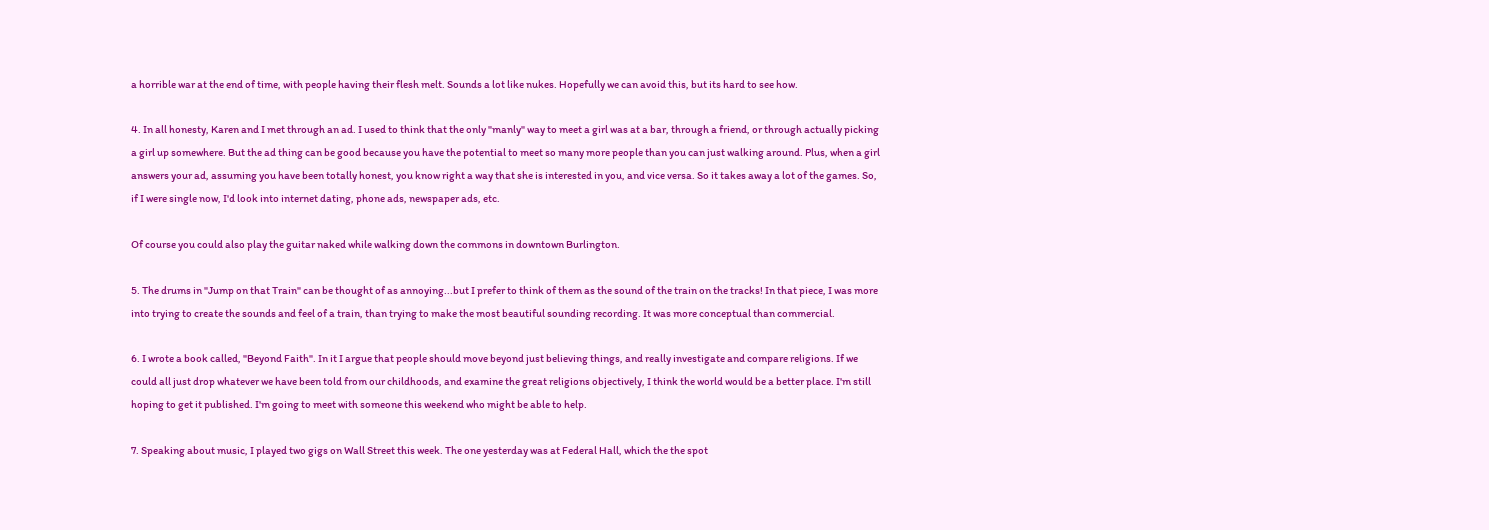a horrible war at the end of time, with people having their flesh melt. Sounds a lot like nukes. Hopefully we can avoid this, but its hard to see how.

4. In all honesty, Karen and I met through an ad. I used to think that the only "manly" way to meet a girl was at a bar, through a friend, or through actually picking a girl up somewhere. But the ad thing can be good because you have the potential to meet so many more people than you can just walking around. Plus, when a girl answers your ad, assuming you have been totally honest, you know right a way that she is interested in you, and vice versa. So it takes away a lot of the games. So, if I were single now, I'd look into internet dating, phone ads, newspaper ads, etc.

Of course you could also play the guitar naked while walking down the commons in downtown Burlington.

5. The drums in "Jump on that Train" can be thought of as annoying...but I prefer to think of them as the sound of the train on the tracks! In that piece, I was more into trying to create the sounds and feel of a train, than trying to make the most beautiful sounding recording. It was more conceptual than commercial.

6. I wrote a book called, "Beyond Faith". In it I argue that people should move beyond just believing things, and really investigate and compare religions. If we could all just drop whatever we have been told from our childhoods, and examine the great religions objectively, I think the world would be a better place. I'm still hoping to get it published. I'm going to meet with someone this weekend who might be able to help.

7. Speaking about music, I played two gigs on Wall Street this week. The one yesterday was at Federal Hall, which the the spot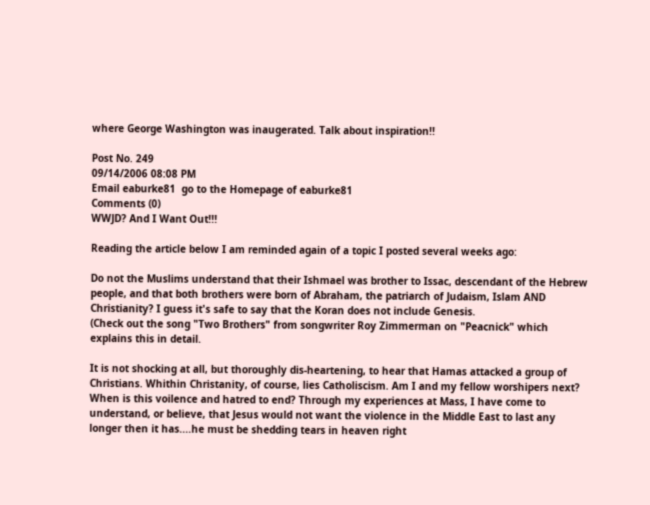where George Washington was inaugerated. Talk about inspiration!!

Post No. 249
09/14/2006 08:08 PM
Email eaburke81  go to the Homepage of eaburke81
Comments (0)
WWJD? And I Want Out!!!

Reading the article below I am reminded again of a topic I posted several weeks ago:

Do not the Muslims understand that their Ishmael was brother to Issac, descendant of the Hebrew people, and that both brothers were born of Abraham, the patriarch of Judaism, Islam AND Christianity? I guess it's safe to say that the Koran does not include Genesis.
(Check out the song "Two Brothers" from songwriter Roy Zimmerman on "Peacnick" which explains this in detail.

It is not shocking at all, but thoroughly dis-heartening, to hear that Hamas attacked a group of Christians. Whithin Christanity, of course, lies Catholiscism. Am I and my fellow worshipers next? When is this voilence and hatred to end? Through my experiences at Mass, I have come to understand, or believe, that Jesus would not want the violence in the Middle East to last any longer then it has....he must be shedding tears in heaven right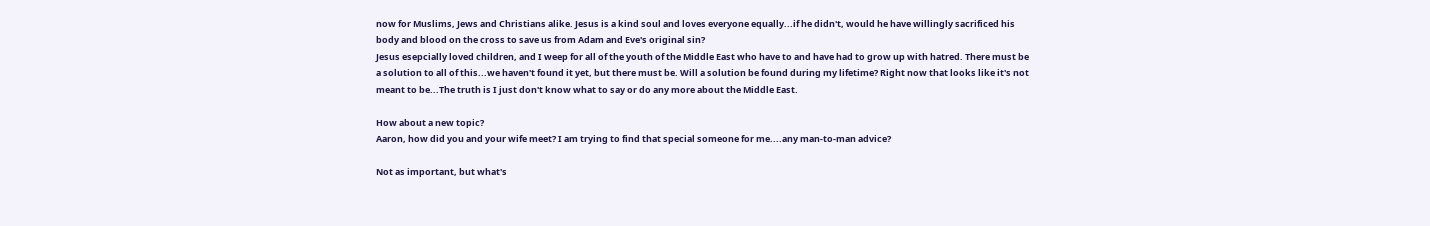now for Muslims, Jews and Christians alike. Jesus is a kind soul and loves everyone equally...if he didn't, would he have willingly sacrificed his body and blood on the cross to save us from Adam and Eve's original sin?
Jesus esepcially loved children, and I weep for all of the youth of the Middle East who have to and have had to grow up with hatred. There must be a solution to all of this...we haven't found it yet, but there must be. Will a solution be found during my lifetime? Right now that looks like it's not meant to be...The truth is I just don't know what to say or do any more about the Middle East.

How about a new topic?
Aaron, how did you and your wife meet? I am trying to find that special someone for me....any man-to-man advice?

Not as important, but what's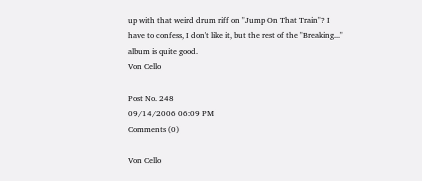up with that weird drum riff on "Jump On That Train"? I have to confess, I don't like it, but the rest of the "Breaking..." album is quite good.
Von Cello

Post No. 248
09/14/2006 06:09 PM
Comments (0)

Von Cello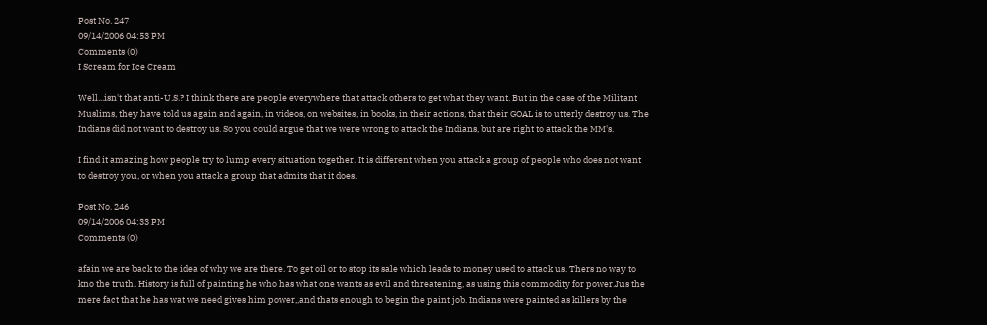Post No. 247
09/14/2006 04:53 PM
Comments (0)
I Scream for Ice Cream

Well...isn't that anti-U.S.? I think there are people everywhere that attack others to get what they want. But in the case of the Militant Muslims, they have told us again and again, in videos, on websites, in books, in their actions, that their GOAL is to utterly destroy us. The Indians did not want to destroy us. So you could argue that we were wrong to attack the Indians, but are right to attack the MM's.

I find it amazing how people try to lump every situation together. It is different when you attack a group of people who does not want to destroy you, or when you attack a group that admits that it does.

Post No. 246
09/14/2006 04:33 PM
Comments (0)

afain we are back to the idea of why we are there. To get oil or to stop its sale which leads to money used to attack us. Thers no way to kno the truth. History is full of painting he who has what one wants as evil and threatening, as using this commodity for power.Jus the mere fact that he has wat we need gives him power,,and thats enough to begin the paint job. Indians were painted as killers by the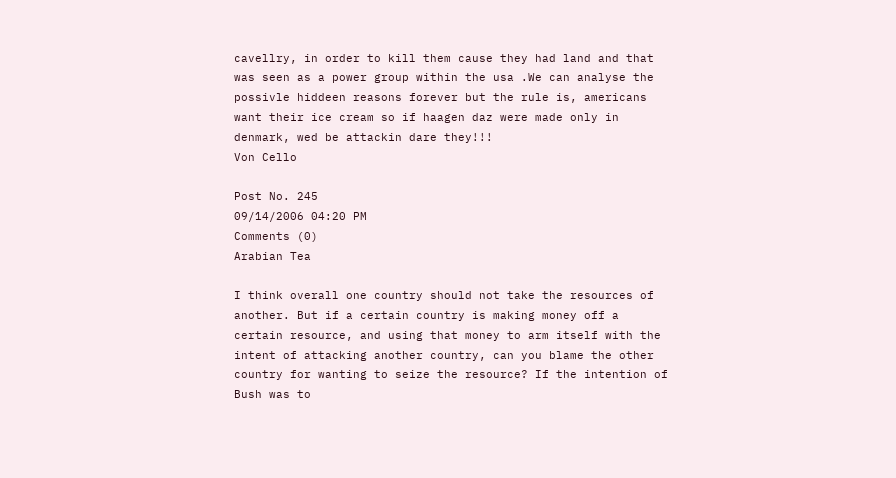cavellry, in order to kill them cause they had land and that was seen as a power group within the usa .We can analyse the possivle hiddeen reasons forever but the rule is, americans want their ice cream so if haagen daz were made only in denmark, wed be attackin dare they!!!
Von Cello

Post No. 245
09/14/2006 04:20 PM
Comments (0)
Arabian Tea

I think overall one country should not take the resources of another. But if a certain country is making money off a certain resource, and using that money to arm itself with the intent of attacking another country, can you blame the other country for wanting to seize the resource? If the intention of Bush was to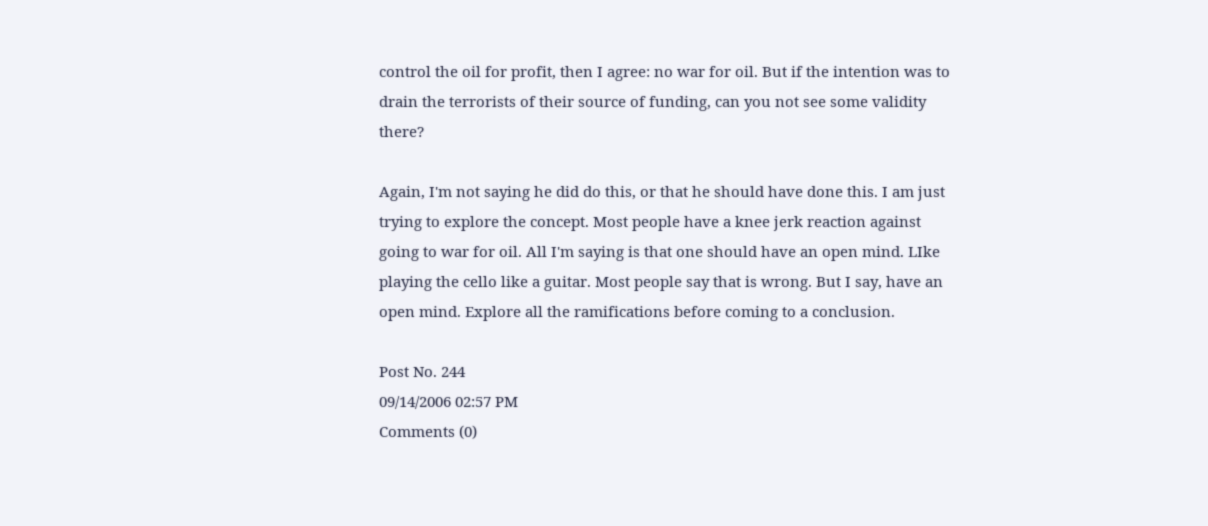control the oil for profit, then I agree: no war for oil. But if the intention was to drain the terrorists of their source of funding, can you not see some validity there?

Again, I'm not saying he did do this, or that he should have done this. I am just trying to explore the concept. Most people have a knee jerk reaction against going to war for oil. All I'm saying is that one should have an open mind. LIke playing the cello like a guitar. Most people say that is wrong. But I say, have an open mind. Explore all the ramifications before coming to a conclusion.

Post No. 244
09/14/2006 02:57 PM
Comments (0)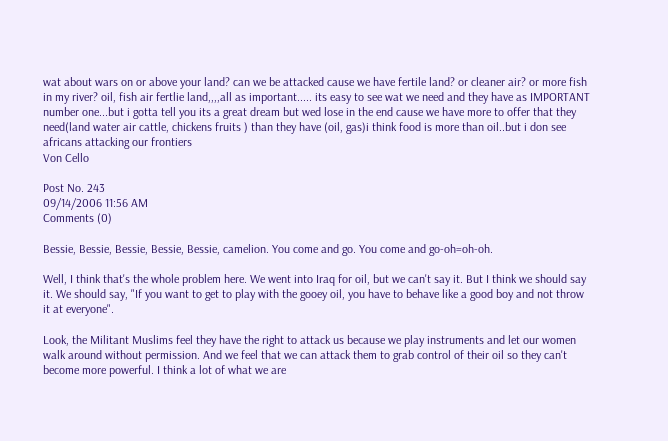wat about wars on or above your land? can we be attacked cause we have fertile land? or cleaner air? or more fish in my river? oil, fish air fertlie land,,,,all as important..... its easy to see wat we need and they have as IMPORTANT number one...but i gotta tell you its a great dream but wed lose in the end cause we have more to offer that they need(land water air cattle, chickens fruits ) than they have (oil, gas)i think food is more than oil..but i don see africans attacking our frontiers
Von Cello

Post No. 243
09/14/2006 11:56 AM
Comments (0)

Bessie, Bessie, Bessie, Bessie, Bessie, camelion. You come and go. You come and go-oh=oh-oh.

Well, I think that's the whole problem here. We went into Iraq for oil, but we can't say it. But I think we should say it. We should say, "If you want to get to play with the gooey oil, you have to behave like a good boy and not throw it at everyone".

Look, the Militant Muslims feel they have the right to attack us because we play instruments and let our women walk around without permission. And we feel that we can attack them to grab control of their oil so they can't become more powerful. I think a lot of what we are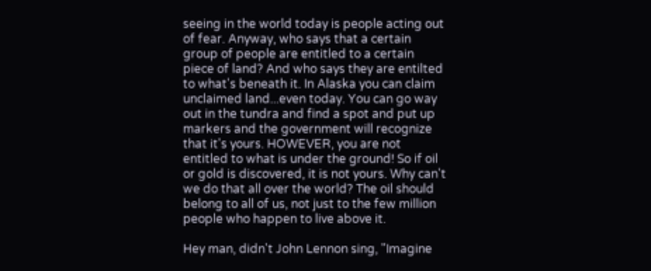seeing in the world today is people acting out of fear. Anyway, who says that a certain group of people are entitled to a certain piece of land? And who says they are entilted to what's beneath it. In Alaska you can claim unclaimed land...even today. You can go way out in the tundra and find a spot and put up markers and the government will recognize that it's yours. HOWEVER, you are not entitled to what is under the ground! So if oil or gold is discovered, it is not yours. Why can't we do that all over the world? The oil should belong to all of us, not just to the few million people who happen to live above it.

Hey man, didn't John Lennon sing, "Imagine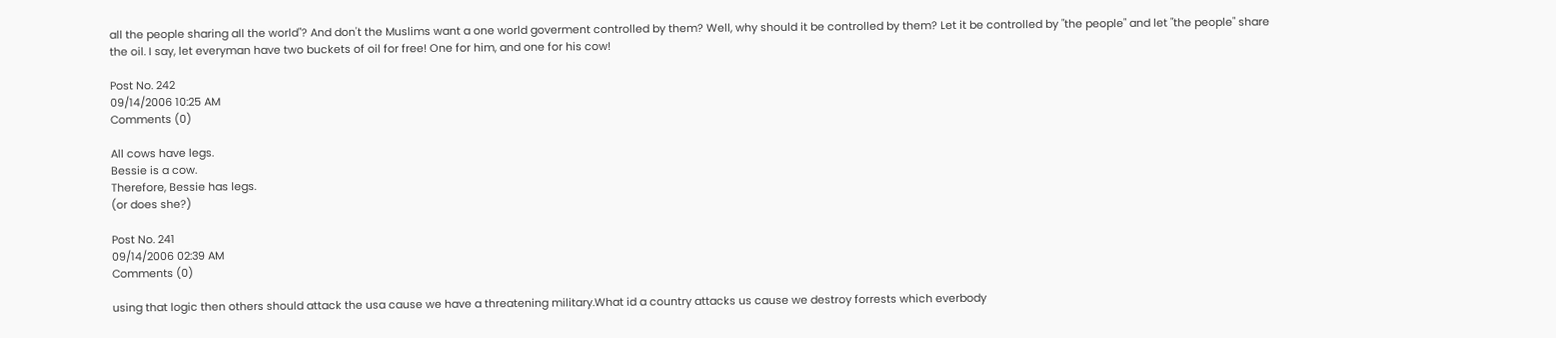all the people sharing all the world"? And don't the Muslims want a one world goverment controlled by them? Well, why should it be controlled by them? Let it be controlled by "the people" and let "the people" share the oil. I say, let everyman have two buckets of oil for free! One for him, and one for his cow!

Post No. 242
09/14/2006 10:25 AM
Comments (0)

All cows have legs.
Bessie is a cow.
Therefore, Bessie has legs.
(or does she?)

Post No. 241
09/14/2006 02:39 AM
Comments (0)

using that logic then others should attack the usa cause we have a threatening military.What id a country attacks us cause we destroy forrests which everbody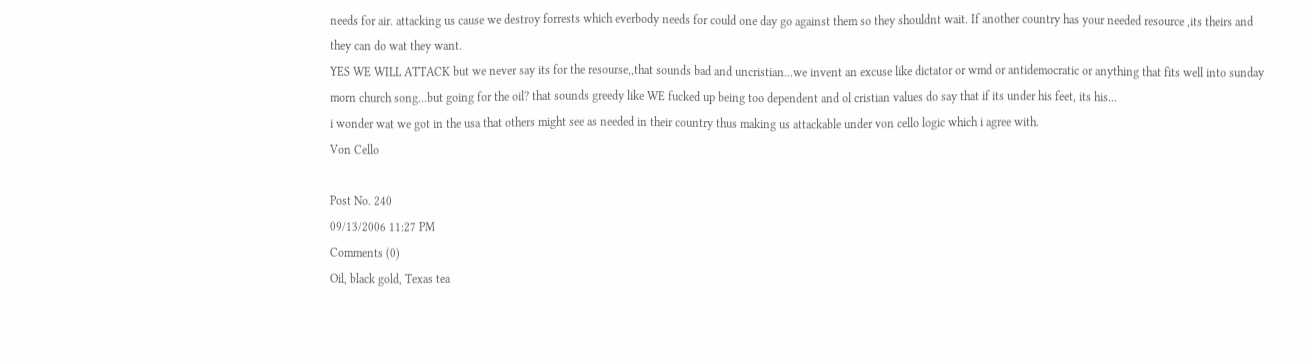needs for air. attacking us cause we destroy forrests which everbody needs for could one day go against them so they shouldnt wait. If another country has your needed resource ,its theirs and they can do wat they want.
YES WE WILL ATTACK but we never say its for the resourse,,that sounds bad and uncristian...we invent an excuse like dictator or wmd or antidemocratic or anything that fits well into sunday morn church song...but going for the oil? that sounds greedy like WE fucked up being too dependent and ol cristian values do say that if its under his feet, its his...
i wonder wat we got in the usa that others might see as needed in their country thus making us attackable under von cello logic which i agree with.
Von Cello

Post No. 240
09/13/2006 11:27 PM
Comments (0)
Oil, black gold, Texas tea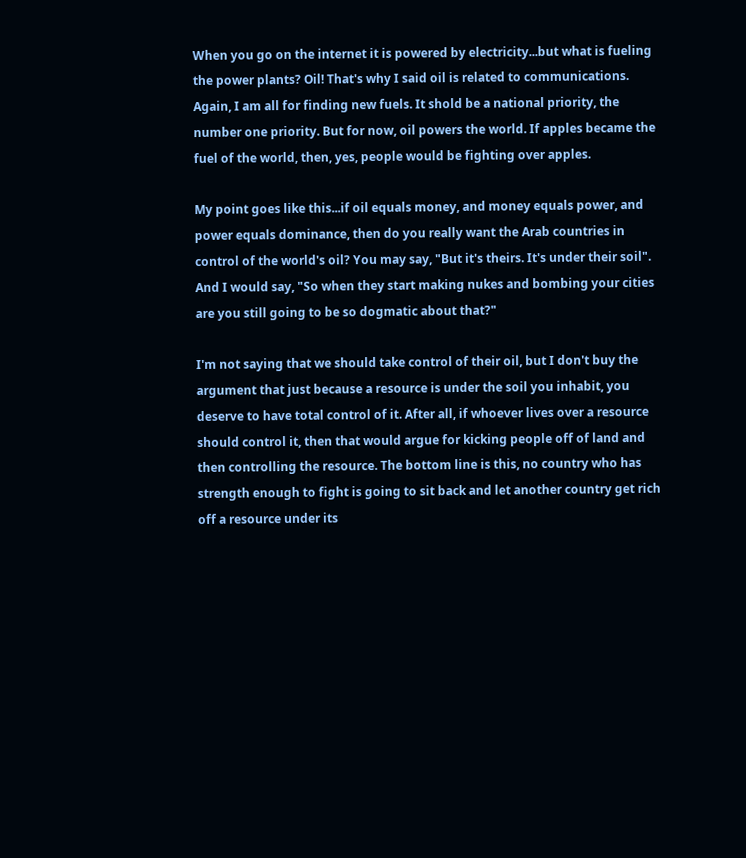When you go on the internet it is powered by electricity...but what is fueling the power plants? Oil! That's why I said oil is related to communications. Again, I am all for finding new fuels. It shold be a national priority, the number one priority. But for now, oil powers the world. If apples became the fuel of the world, then, yes, people would be fighting over apples.

My point goes like this...if oil equals money, and money equals power, and power equals dominance, then do you really want the Arab countries in control of the world's oil? You may say, "But it's theirs. It's under their soil". And I would say, "So when they start making nukes and bombing your cities are you still going to be so dogmatic about that?"

I'm not saying that we should take control of their oil, but I don't buy the argument that just because a resource is under the soil you inhabit, you deserve to have total control of it. After all, if whoever lives over a resource should control it, then that would argue for kicking people off of land and then controlling the resource. The bottom line is this, no country who has strength enough to fight is going to sit back and let another country get rich off a resource under its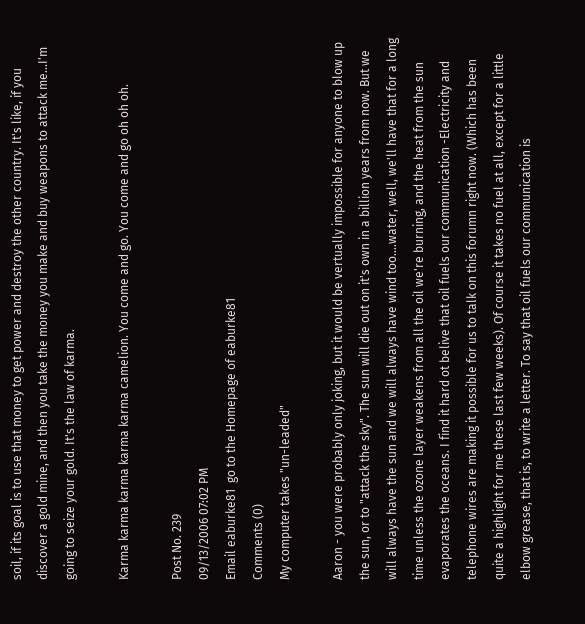soil, if its goal is to use that money to get power and destroy the other country. It's like, if you discover a gold mine, and then you take the money you make and buy weapons to attack me...I'm going to seize your gold. It's the law of karma.

Karma karma karma karma karma camelion. You come and go. You come and go oh oh oh.

Post No. 239
09/13/2006 07:02 PM
Email eaburke81  go to the Homepage of eaburke81
Comments (0)
My computer takes "un-leaded"

Aaron - you were probably only joking, but it would be vertually impossible for anyone to blow up the sun, or to "attack the sky". The sun will die out on it's own in a billion years from now. But we will always have the sun and we will always have wind too....water, well, we'll have that for a long time unless the ozone layer weakens from all the oil we're burning, and the heat from the sun evaporates the oceans. I find it hard ot belive that oil fuels our communication -Electricity and telephone wires are making it possible for us to talk on this forumn right now. (Which has been quite a highlight for me these last few weeks). Of course it takes no fuel at all, except for a little elbow grease, that is, to write a letter. To say that oil fuels our communication is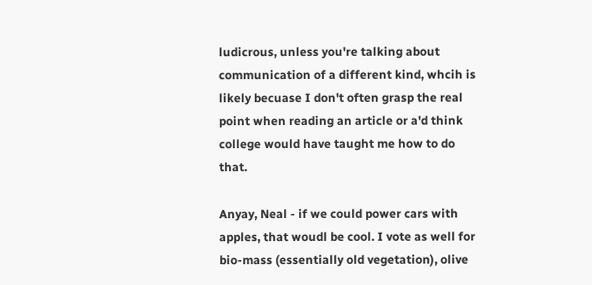ludicrous, unless you're talking about communication of a different kind, whcih is likely becuase I don't often grasp the real point when reading an article or a'd think college would have taught me how to do that.

Anyay, Neal - if we could power cars with apples, that woudl be cool. I vote as well for bio-mass (essentially old vegetation), olive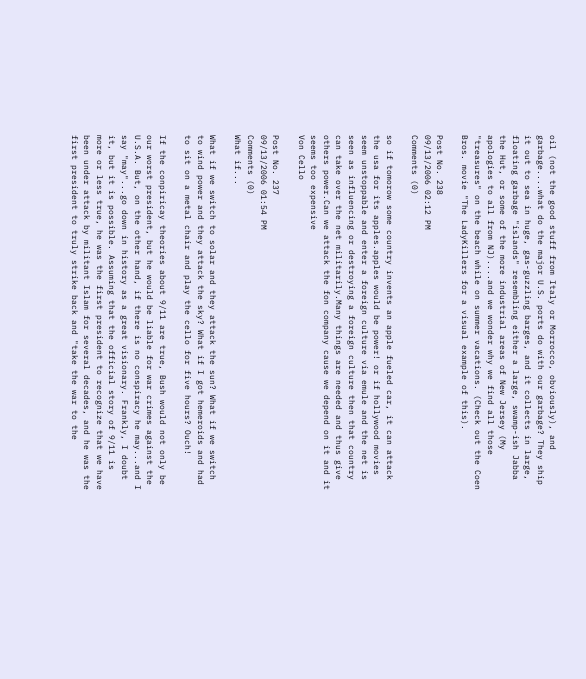oil (not the good stuff from Italy or Morrocco, obviously), and garbage....what do the major U.S. ports do with our garbage? They ship it out to sea in huge, gas-guzzling barges, and it collects in large, floating garbage "islands" resembling either a large, swamp-ish Jabba the Hut, or some of the more industrial areas of New Jersey (My apologies to all from NJ)....and we wonder why we find all those "treasures" on the beach while on summer vacations. (Check out the Coen Bros. movie "The LadyKillers for a visual example of this).

Post No. 238
09/13/2006 02:12 PM
Comments (0)

so if tomorow some country invents an apple fueled car, it can attack the usa for its apples.apples would be power! or if hollywood movies seem unstoppable and enter a foreign culture via emule and the net is seen as influencing or destroying a foreign culture then that country can take over the net militarily.Many things are needed and thus give others power.Can we attack the fon company cause we depend on it and it seems too expensive
Von Cello

Post No. 237
09/13/2006 01:54 PM
Comments (0)
What if...

What if we switch to solar and they attack the sun? What if we switch to wind power and they attack the sky? What if I got hemeroids and had to sit on a metal chair and play the cello for five hours? Ouch!

If the conpiricay theories about 9/11 are true, Bush would not only be our worst president, but he would be liable for war crimes against the U.S.A. But, on the other hand, if there is no conspiracy he may...and I say "may"...go down in history as a great visionary. Frankly, I doubt it, but it is possible. Assuming that the official story of 9/11 is more or less true, he was the first president to recognize that we have been under attack by militant Islam for several decades, and he was the first president to truly strike back and "take the war to the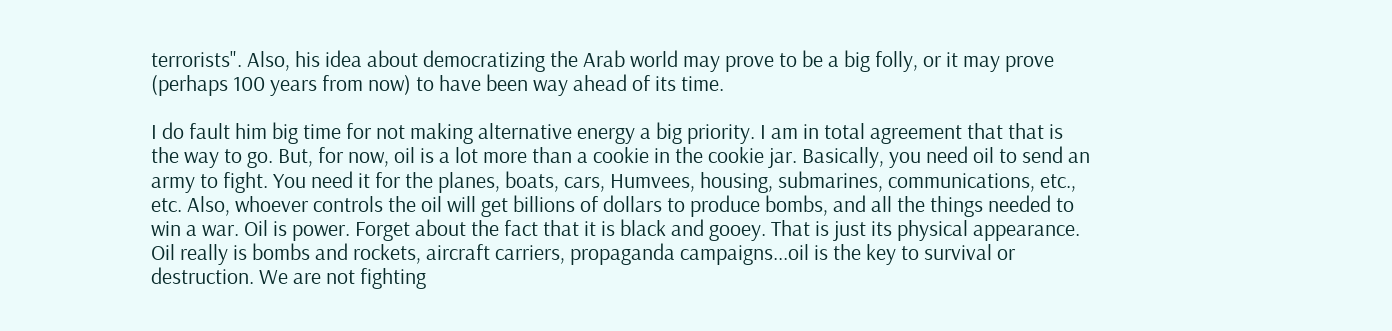terrorists". Also, his idea about democratizing the Arab world may prove to be a big folly, or it may prove (perhaps 100 years from now) to have been way ahead of its time.

I do fault him big time for not making alternative energy a big priority. I am in total agreement that that is the way to go. But, for now, oil is a lot more than a cookie in the cookie jar. Basically, you need oil to send an army to fight. You need it for the planes, boats, cars, Humvees, housing, submarines, communications, etc., etc. Also, whoever controls the oil will get billions of dollars to produce bombs, and all the things needed to win a war. Oil is power. Forget about the fact that it is black and gooey. That is just its physical appearance. Oil really is bombs and rockets, aircraft carriers, propaganda campaigns...oil is the key to survival or destruction. We are not fighting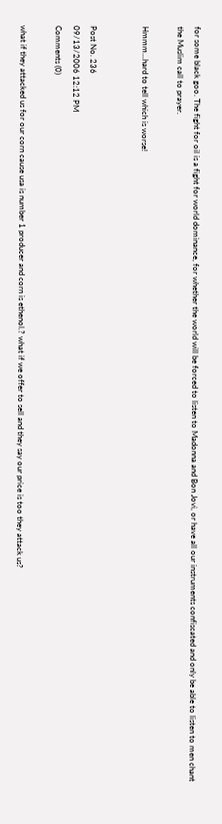for some black goo. The fight for oil is a fight for world dominance, for whether the world will be forced to listen to Madonna and Bon Jovi, or have all our instruments confiscated and only be able to listen to men chant the Muslim call to prayer.

Hmmm...hard to tell which is worse!


Post No. 236
09/13/2006 12:12 PM
Comments (0)

what if they attacked us for our corn cause usa is number 1 producer and corn is ethenol.? what if we offer to sell and they say our price is too they attack us?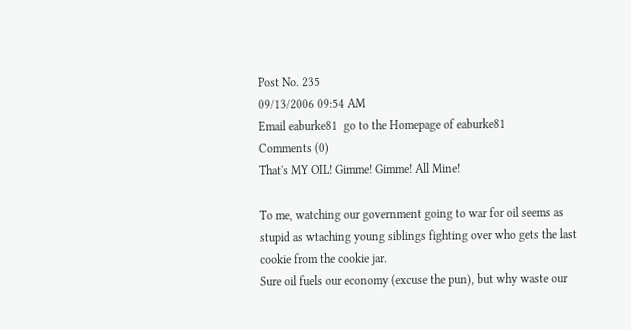Post No. 235
09/13/2006 09:54 AM
Email eaburke81  go to the Homepage of eaburke81
Comments (0)
That's MY OIL! Gimme! Gimme! All Mine!

To me, watching our government going to war for oil seems as stupid as wtaching young siblings fighting over who gets the last cookie from the cookie jar.
Sure oil fuels our economy (excuse the pun), but why waste our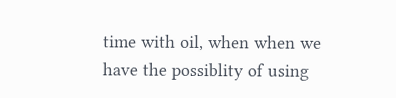time with oil, when when we have the possiblity of using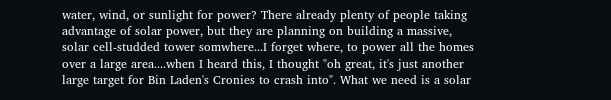water, wind, or sunlight for power? There already plenty of people taking advantage of solar power, but they are planning on building a massive, solar cell-studded tower somwhere...I forget where, to power all the homes over a large area....when I heard this, I thought "oh great, it's just another large target for Bin Laden's Cronies to crash into". What we need is a solar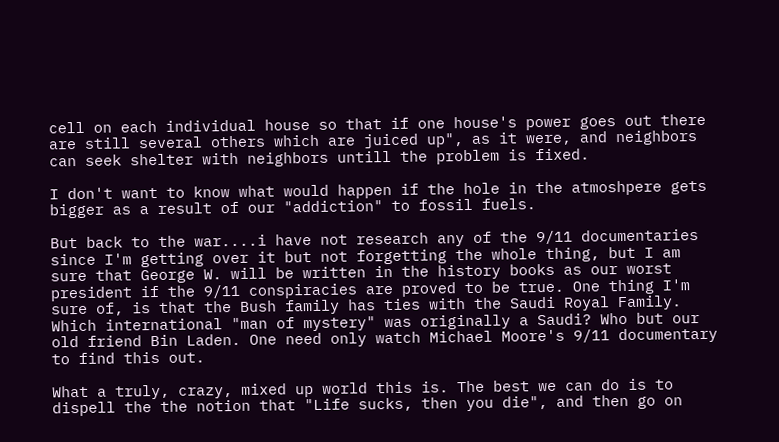cell on each individual house so that if one house's power goes out there are still several others which are juiced up", as it were, and neighbors can seek shelter with neighbors untill the problem is fixed.

I don't want to know what would happen if the hole in the atmoshpere gets bigger as a result of our "addiction" to fossil fuels.

But back to the war....i have not research any of the 9/11 documentaries since I'm getting over it but not forgetting the whole thing, but I am sure that George W. will be written in the history books as our worst president if the 9/11 conspiracies are proved to be true. One thing I'm sure of, is that the Bush family has ties with the Saudi Royal Family. Which international "man of mystery" was originally a Saudi? Who but our old friend Bin Laden. One need only watch Michael Moore's 9/11 documentary to find this out.

What a truly, crazy, mixed up world this is. The best we can do is to dispell the the notion that "Life sucks, then you die", and then go on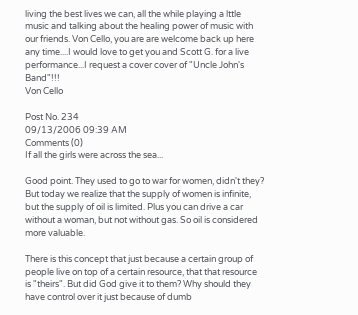living the best lives we can, all the while playing a lttle music and talking about the healing power of music with our friends. Von Cello, you are are welcome back up here any time....I would love to get you and Scott G. for a live performance...I request a cover cover of "Uncle John's Band"!!!
Von Cello

Post No. 234
09/13/2006 09:39 AM
Comments (0)
If all the girls were across the sea...

Good point. They used to go to war for women, didn't they? But today we realize that the supply of women is infinite, but the supply of oil is limited. Plus you can drive a car without a woman, but not without gas. So oil is considered more valuable.

There is this concept that just because a certain group of people live on top of a certain resource, that that resource is "theirs". But did God give it to them? Why should they have control over it just because of dumb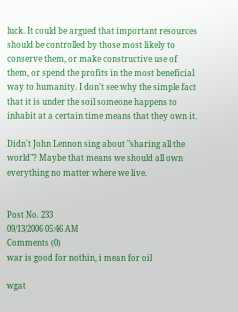luck. It could be argued that important resources should be controlled by those most likely to conserve them, or make constructive use of them, or spend the profits in the most beneficial way to humanity. I don't see why the simple fact that it is under the soil someone happens to inhabit at a certain time means that they own it.

Didn't John Lennon sing about "sharing all the world"? Maybe that means we should all own everything no matter where we live.


Post No. 233
09/13/2006 05:46 AM
Comments (0)
war is good for nothin, i mean for oil

wgat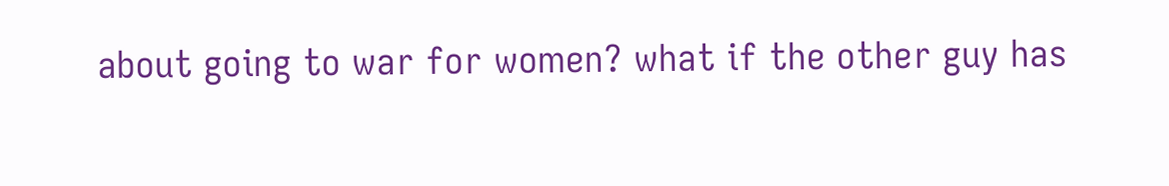about going to war for women? what if the other guy has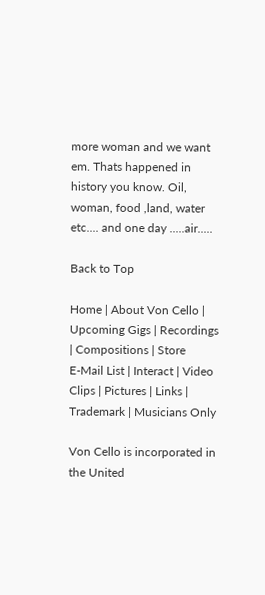more woman and we want em. Thats happened in history you know. Oil, woman, food ,land, water etc.... and one day .....air.....

Back to Top

Home | About Von Cello | Upcoming Gigs | Recordings | Compositions | Store
E-Mail List | Interact | Video Clips | Pictures | Links | Trademark | Musicians Only

Von Cello is incorporated in the United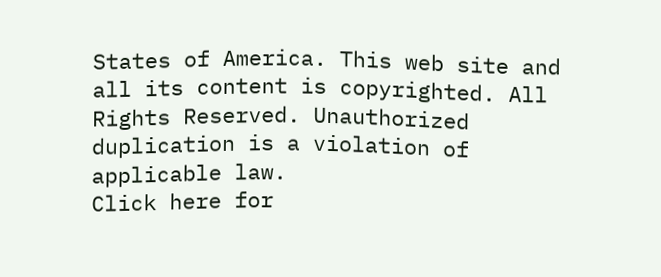States of America. This web site and all its content is copyrighted. All Rights Reserved. Unauthorized duplication is a violation of applicable law.
Click here for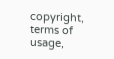copyright, terms of usage,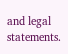and legal statements.